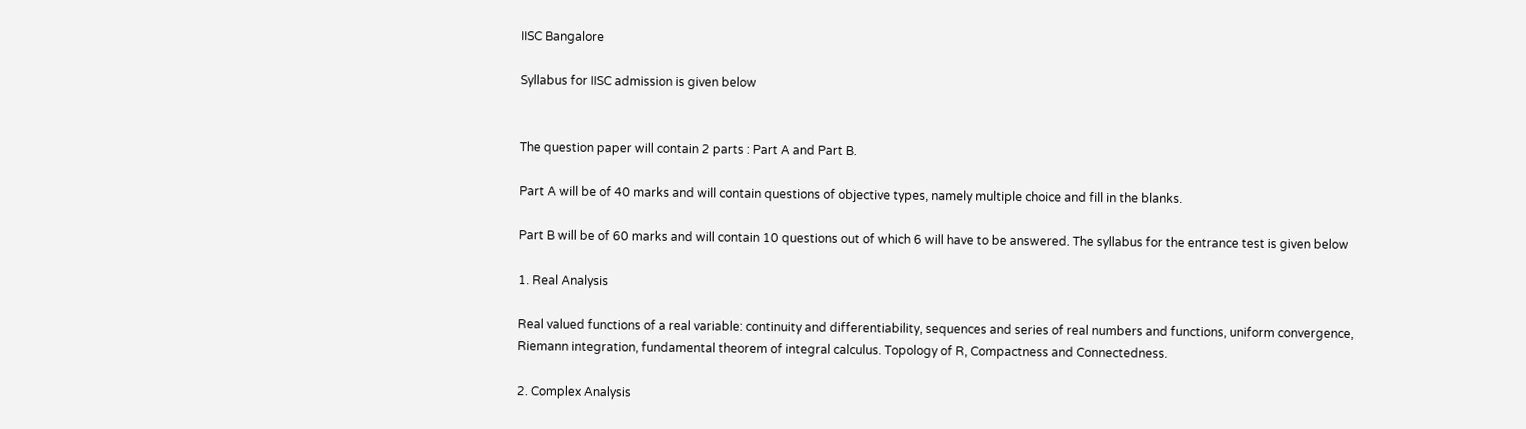IISC Bangalore

Syllabus for IISC admission is given below


The question paper will contain 2 parts : Part A and Part B.

Part A will be of 40 marks and will contain questions of objective types, namely multiple choice and fill in the blanks.

Part B will be of 60 marks and will contain 10 questions out of which 6 will have to be answered. The syllabus for the entrance test is given below

1. Real Analysis

Real valued functions of a real variable: continuity and differentiability, sequences and series of real numbers and functions, uniform convergence, Riemann integration, fundamental theorem of integral calculus. Topology of R, Compactness and Connectedness.

2. Complex Analysis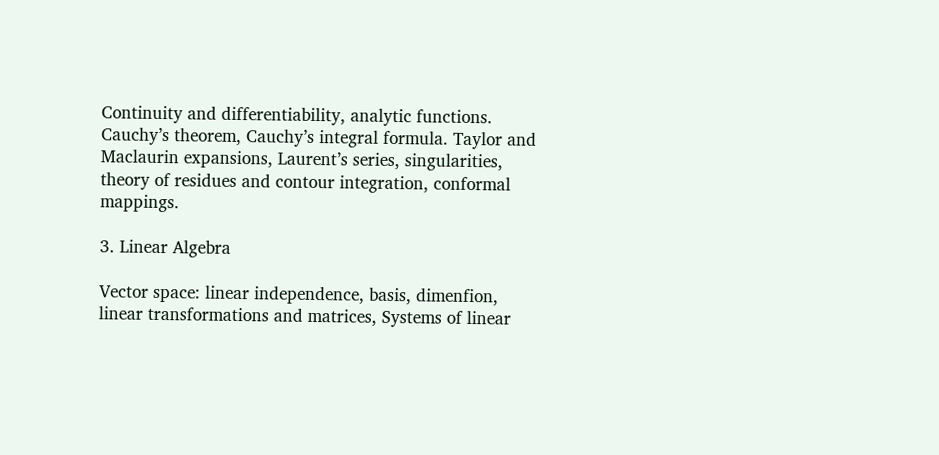Continuity and differentiability, analytic functions. Cauchy’s theorem, Cauchy’s integral formula. Taylor and Maclaurin expansions, Laurent’s series, singularities, theory of residues and contour integration, conformal mappings.

3. Linear Algebra

Vector space: linear independence, basis, dimenfion, linear transformations and matrices, Systems of linear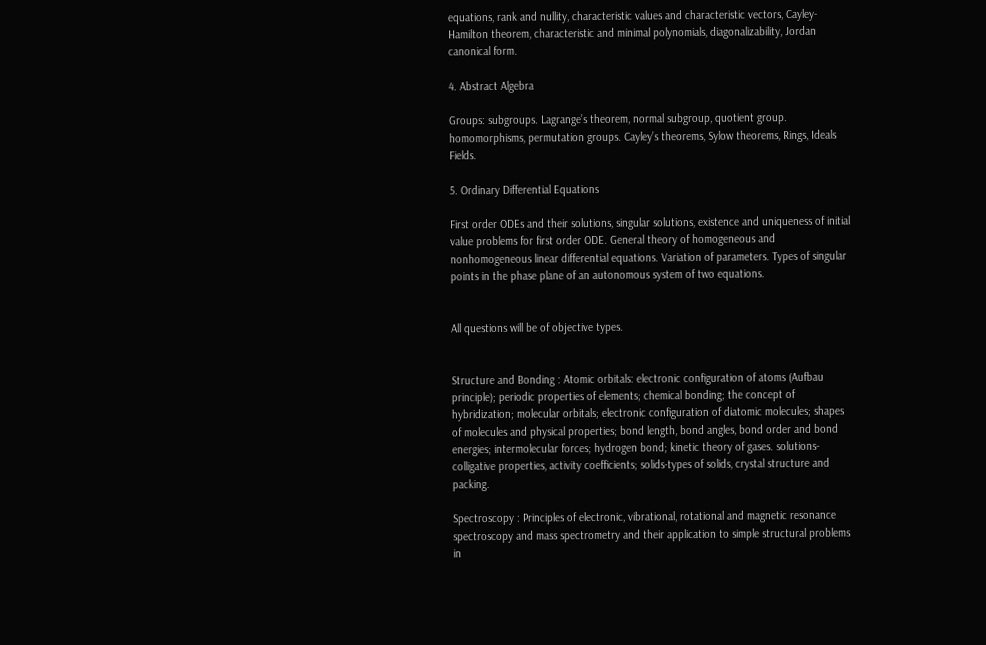equations, rank and nullity, characteristic values and characteristic vectors, Cayley-Hamilton theorem, characteristic and minimal polynomials, diagonalizability, Jordan canonical form.

4. Abstract Algebra

Groups: subgroups. Lagrange’s theorem, normal subgroup, quotient group. homomorphisms, permutation groups. Cayley’s theorems, Sylow theorems, Rings, Ideals Fields.

5. Ordinary Differential Equations

First order ODEs and their solutions, singular solutions, existence and uniqueness of initial value problems for first order ODE. General theory of homogeneous and nonhomogeneous linear differential equations. Variation of parameters. Types of singular points in the phase plane of an autonomous system of two equations.


All questions will be of objective types.


Structure and Bonding : Atomic orbitals: electronic configuration of atoms (Aufbau principle); periodic properties of elements; chemical bonding; the concept of hybridization; molecular orbitals; electronic configuration of diatomic molecules; shapes of molecules and physical properties; bond length, bond angles, bond order and bond energies; intermolecular forces; hydrogen bond; kinetic theory of gases. solutions-colligative properties, activity coefficients; solids-types of solids, crystal structure and packing.

Spectroscopy : Principles of electronic, vibrational, rotational and magnetic resonance spectroscopy and mass spectrometry and their application to simple structural problems in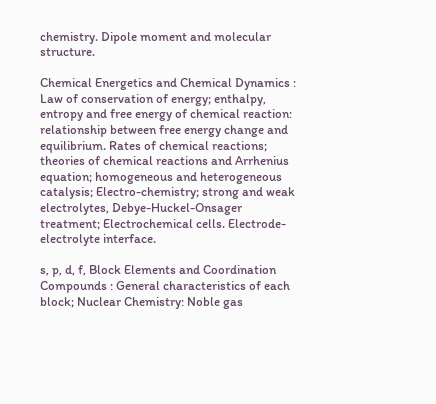chemistry. Dipole moment and molecular structure.

Chemical Energetics and Chemical Dynamics : Law of conservation of energy; enthalpy, entropy and free energy of chemical reaction: relationship between free energy change and equilibrium. Rates of chemical reactions; theories of chemical reactions and Arrhenius equation; homogeneous and heterogeneous catalysis; Electro-chemistry; strong and weak electrolytes, Debye-Huckel-Onsager treatment; Electrochemical cells. Electrode-electrolyte interface.

s, p, d, f, Block Elements and Coordination Compounds : General characteristics of each block; Nuclear Chemistry: Noble gas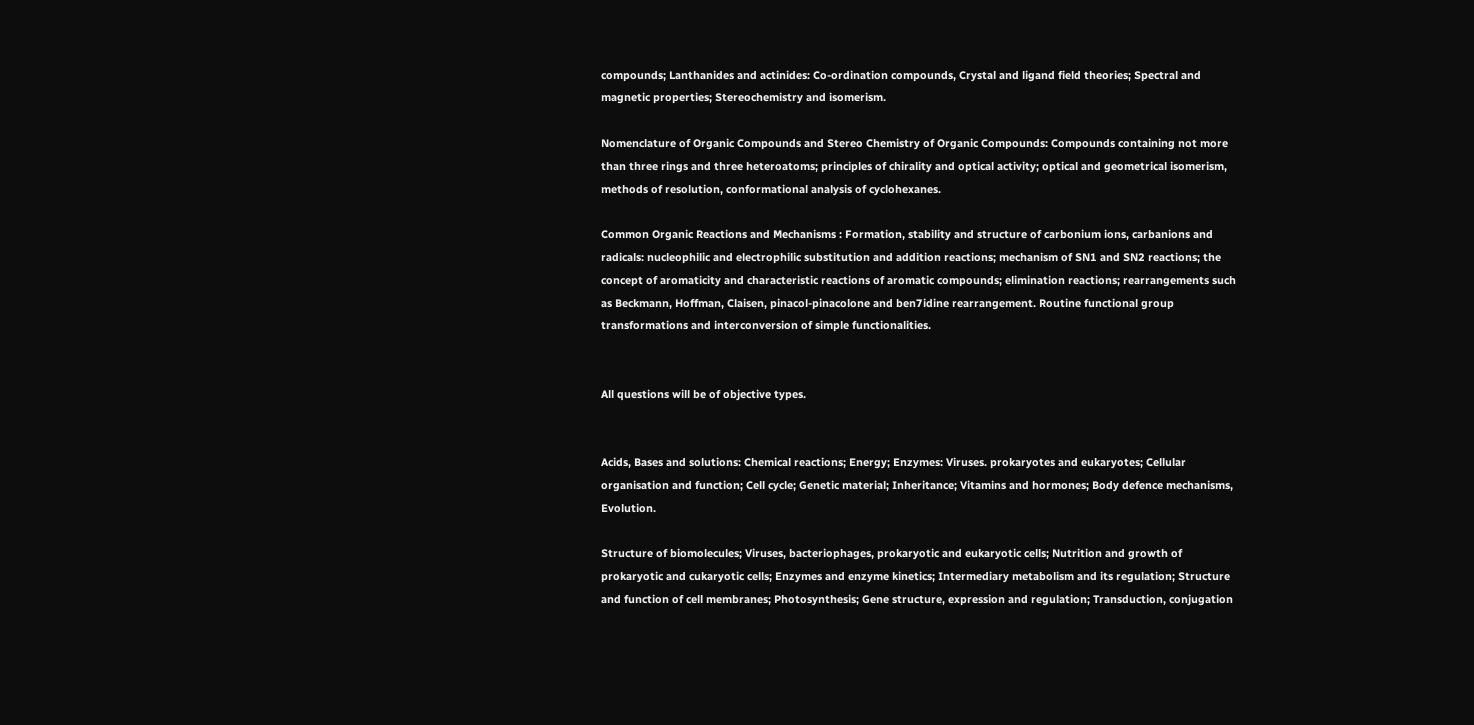compounds; Lanthanides and actinides: Co-ordination compounds, Crystal and ligand field theories; Spectral and magnetic properties; Stereochemistry and isomerism.

Nomenclature of Organic Compounds and Stereo Chemistry of Organic Compounds: Compounds containing not more than three rings and three heteroatoms; principles of chirality and optical activity; optical and geometrical isomerism, methods of resolution, conformational analysis of cyclohexanes.

Common Organic Reactions and Mechanisms : Formation, stability and structure of carbonium ions, carbanions and radicals: nucleophilic and electrophilic substitution and addition reactions; mechanism of SN1 and SN2 reactions; the concept of aromaticity and characteristic reactions of aromatic compounds; elimination reactions; rearrangements such as Beckmann, Hoffman, Claisen, pinacol-pinacolone and ben7idine rearrangement. Routine functional group transformations and interconversion of simple functionalities.


All questions will be of objective types.


Acids, Bases and solutions: Chemical reactions; Energy; Enzymes: Viruses. prokaryotes and eukaryotes; Cellular organisation and function; Cell cycle; Genetic material; Inheritance; Vitamins and hormones; Body defence mechanisms, Evolution.

Structure of biomolecules; Viruses, bacteriophages, prokaryotic and eukaryotic cells; Nutrition and growth of prokaryotic and cukaryotic cells; Enzymes and enzyme kinetics; Intermediary metabolism and its regulation; Structure and function of cell membranes; Photosynthesis; Gene structure, expression and regulation; Transduction, conjugation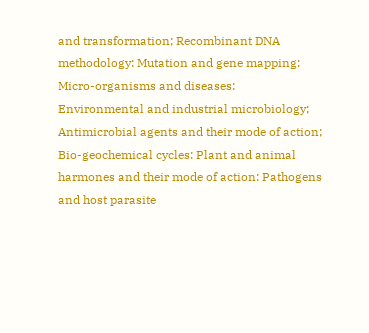and transformation; Recombinant DNA methodology: Mutation and gene mapping: Micro-organisms and diseases: Environmental and industrial microbiology; Antimicrobial agents and their mode of action; Bio-geochemical cycles: Plant and animal harmones and their mode of action: Pathogens and host parasite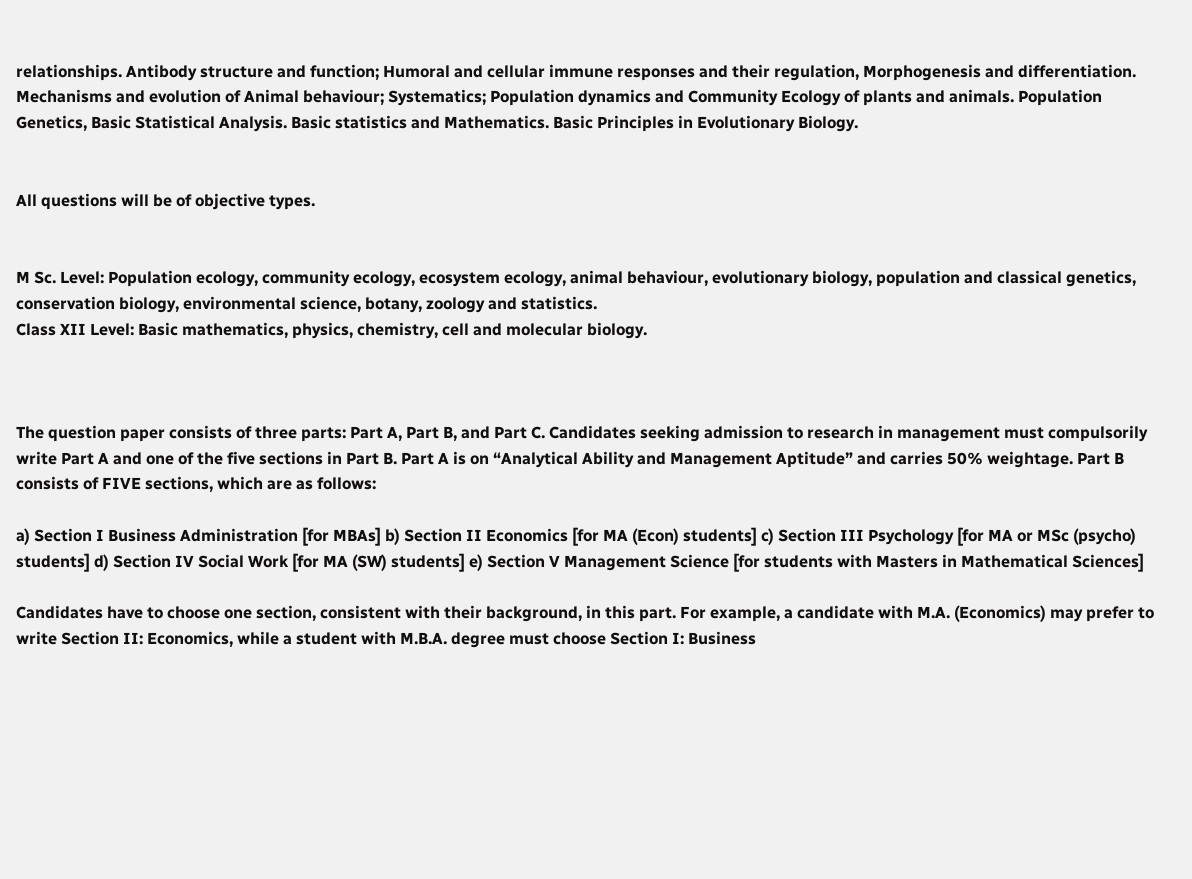relationships. Antibody structure and function; Humoral and cellular immune responses and their regulation, Morphogenesis and differentiation. Mechanisms and evolution of Animal behaviour; Systematics; Population dynamics and Community Ecology of plants and animals. Population Genetics, Basic Statistical Analysis. Basic statistics and Mathematics. Basic Principles in Evolutionary Biology.


All questions will be of objective types.


M Sc. Level: Population ecology, community ecology, ecosystem ecology, animal behaviour, evolutionary biology, population and classical genetics, conservation biology, environmental science, botany, zoology and statistics.
Class XII Level: Basic mathematics, physics, chemistry, cell and molecular biology.



The question paper consists of three parts: Part A, Part B, and Part C. Candidates seeking admission to research in management must compulsorily write Part A and one of the five sections in Part B. Part A is on “Analytical Ability and Management Aptitude” and carries 50% weightage. Part B consists of FIVE sections, which are as follows:

a) Section I Business Administration [for MBAs] b) Section II Economics [for MA (Econ) students] c) Section III Psychology [for MA or MSc (psycho) students] d) Section IV Social Work [for MA (SW) students] e) Section V Management Science [for students with Masters in Mathematical Sciences]

Candidates have to choose one section, consistent with their background, in this part. For example, a candidate with M.A. (Economics) may prefer to write Section II: Economics, while a student with M.B.A. degree must choose Section I: Business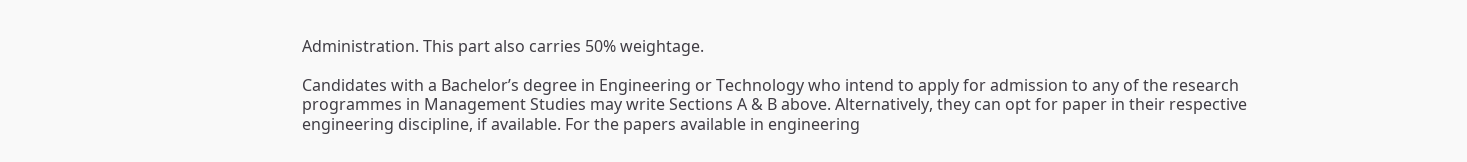Administration. This part also carries 50% weightage.

Candidates with a Bachelor’s degree in Engineering or Technology who intend to apply for admission to any of the research programmes in Management Studies may write Sections A & B above. Alternatively, they can opt for paper in their respective engineering discipline, if available. For the papers available in engineering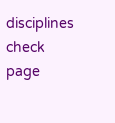disciplines check page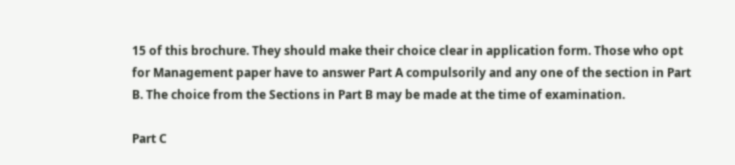15 of this brochure. They should make their choice clear in application form. Those who opt for Management paper have to answer Part A compulsorily and any one of the section in Part B. The choice from the Sections in Part B may be made at the time of examination.

Part C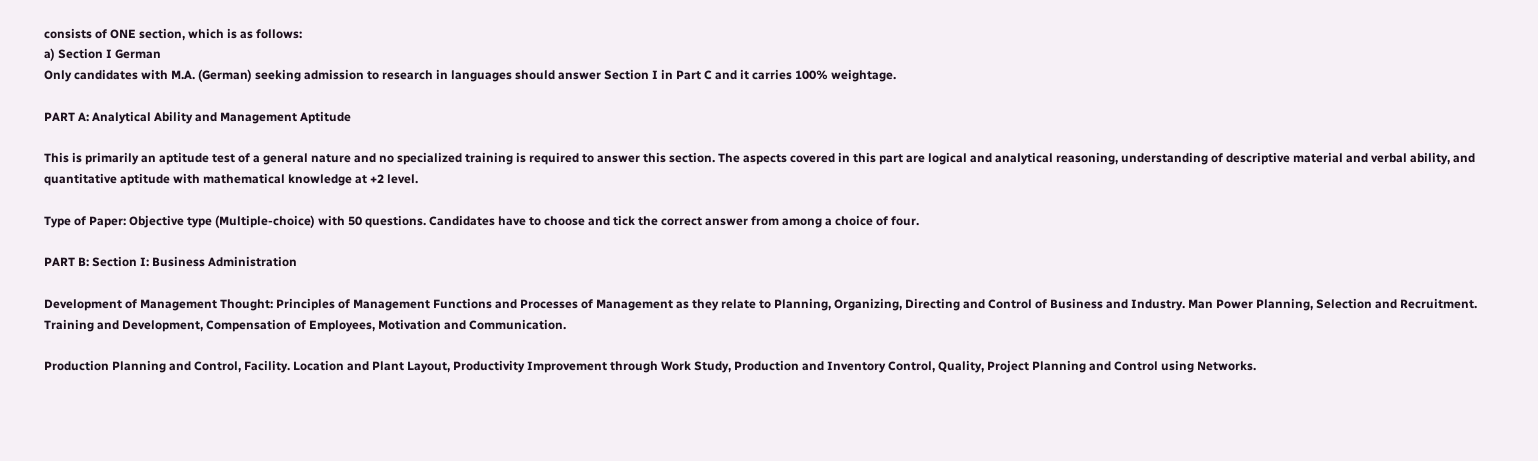consists of ONE section, which is as follows:
a) Section I German
Only candidates with M.A. (German) seeking admission to research in languages should answer Section I in Part C and it carries 100% weightage.

PART A: Analytical Ability and Management Aptitude

This is primarily an aptitude test of a general nature and no specialized training is required to answer this section. The aspects covered in this part are logical and analytical reasoning, understanding of descriptive material and verbal ability, and quantitative aptitude with mathematical knowledge at +2 level.

Type of Paper: Objective type (Multiple-choice) with 50 questions. Candidates have to choose and tick the correct answer from among a choice of four.

PART B: Section I: Business Administration

Development of Management Thought: Principles of Management Functions and Processes of Management as they relate to Planning, Organizing, Directing and Control of Business and Industry. Man Power Planning, Selection and Recruitment. Training and Development, Compensation of Employees, Motivation and Communication.

Production Planning and Control, Facility. Location and Plant Layout, Productivity Improvement through Work Study, Production and Inventory Control, Quality, Project Planning and Control using Networks.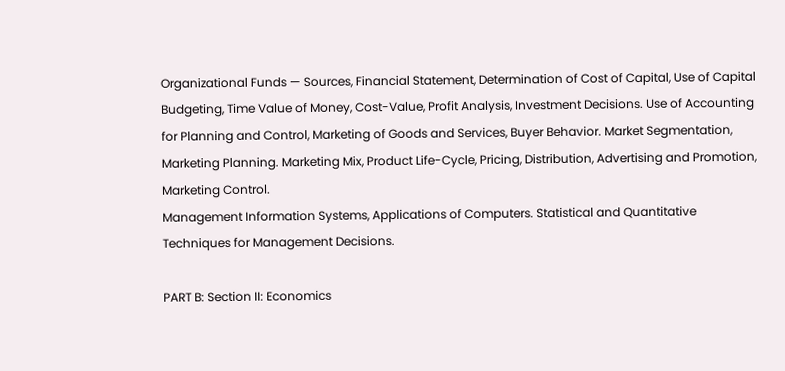Organizational Funds — Sources, Financial Statement, Determination of Cost of Capital, Use of Capital Budgeting, Time Value of Money, Cost-Value, Profit Analysis, Investment Decisions. Use of Accounting for Planning and Control, Marketing of Goods and Services, Buyer Behavior. Market Segmentation, Marketing Planning. Marketing Mix, Product Life-Cycle, Pricing, Distribution, Advertising and Promotion, Marketing Control.
Management Information Systems, Applications of Computers. Statistical and Quantitative Techniques for Management Decisions.

PART B: Section II: Economics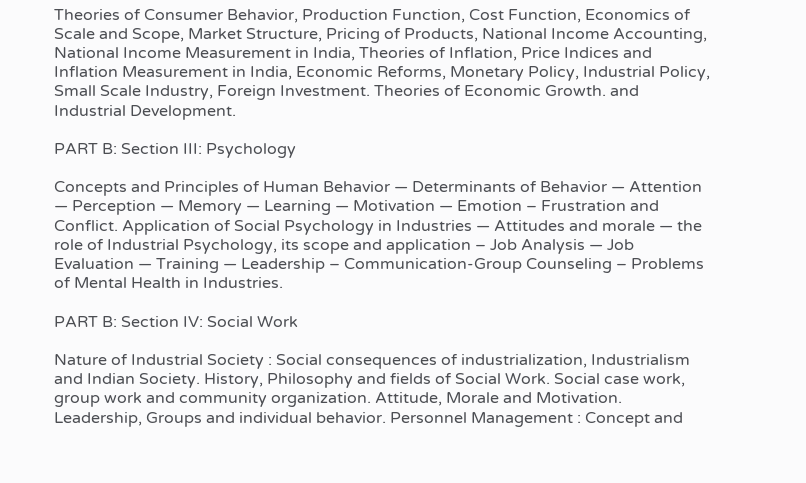Theories of Consumer Behavior, Production Function, Cost Function, Economics of Scale and Scope, Market Structure, Pricing of Products, National Income Accounting, National Income Measurement in India, Theories of Inflation, Price Indices and Inflation Measurement in India, Economic Reforms, Monetary Policy, Industrial Policy, Small Scale Industry, Foreign Investment. Theories of Economic Growth. and Industrial Development.

PART B: Section III: Psychology

Concepts and Principles of Human Behavior — Determinants of Behavior — Attention — Perception — Memory — Learning — Motivation — Emotion – Frustration and Conflict. Application of Social Psychology in Industries — Attitudes and morale — the role of Industrial Psychology, its scope and application – Job Analysis — Job Evaluation — Training — Leadership – Communication-Group Counseling – Problems of Mental Health in Industries.

PART B: Section IV: Social Work

Nature of Industrial Society : Social consequences of industrialization, Industrialism and Indian Society. History, Philosophy and fields of Social Work. Social case work, group work and community organization. Attitude, Morale and Motivation. Leadership, Groups and individual behavior. Personnel Management : Concept and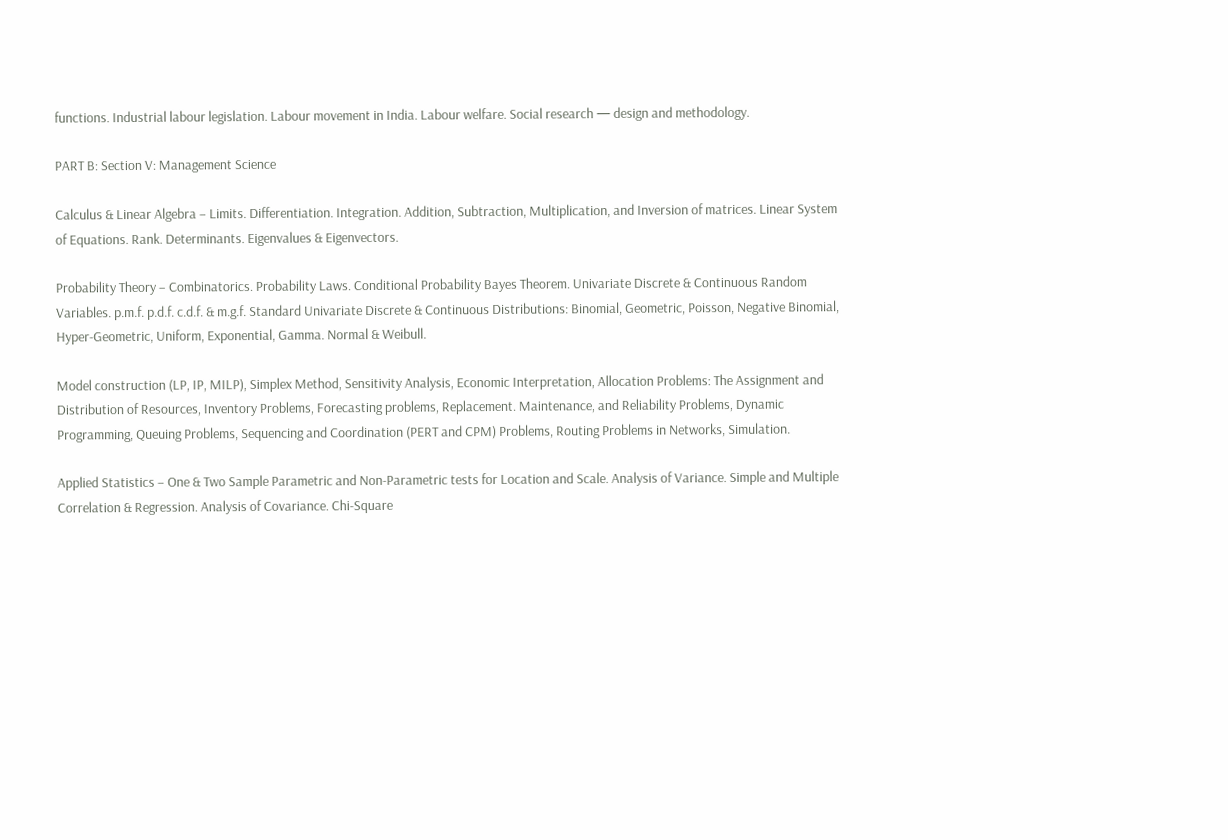functions. Industrial labour legislation. Labour movement in India. Labour welfare. Social research — design and methodology.

PART B: Section V: Management Science

Calculus & Linear Algebra – Limits. Differentiation. Integration. Addition, Subtraction, Multiplication, and Inversion of matrices. Linear System of Equations. Rank. Determinants. Eigenvalues & Eigenvectors.

Probability Theory – Combinatorics. Probability Laws. Conditional Probability Bayes Theorem. Univariate Discrete & Continuous Random Variables. p.m.f. p.d.f. c.d.f. & m.g.f. Standard Univariate Discrete & Continuous Distributions: Binomial, Geometric, Poisson, Negative Binomial, Hyper-Geometric, Uniform, Exponential, Gamma. Normal & Weibull.

Model construction (LP, IP, MILP), Simplex Method, Sensitivity Analysis, Economic Interpretation, Allocation Problems: The Assignment and Distribution of Resources, Inventory Problems, Forecasting problems, Replacement. Maintenance, and Reliability Problems, Dynamic Programming, Queuing Problems, Sequencing and Coordination (PERT and CPM) Problems, Routing Problems in Networks, Simulation.

Applied Statistics – One & Two Sample Parametric and Non-Parametric tests for Location and Scale. Analysis of Variance. Simple and Multiple Correlation & Regression. Analysis of Covariance. Chi-Square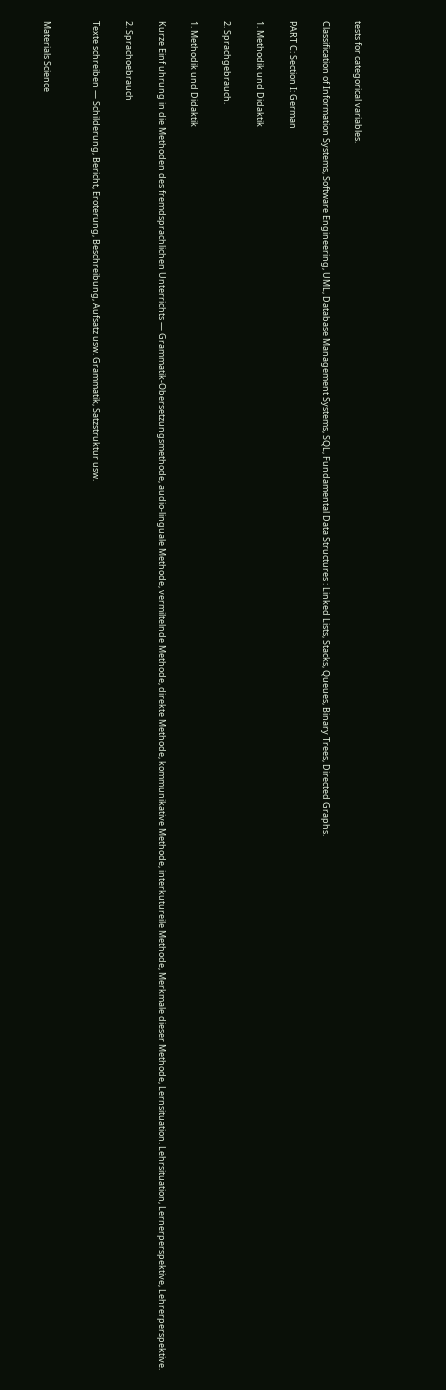tests for categorical variables.

Classification of Information Systems, Software Engineering, UML, Database Management Systems, SQL, Fundamental Data Structures : Linked Lists, Stacks, Queues, Binary Trees, Directed Graphs.

PART C: Section I: German

1. Methodik und Didaktik

2. Sprachgebrauch.

1. Methodik und Didaktik

Kurze Einf uhrung in die Methoden des fremdsprachlichen Unterrichts — Grammatik-Obersetzungsmethode, audio-linguale Methode, vermiltelnde Methode, direkte Methode, kommunikative Methode, interkutureile Methode, Merkmale dieser Methode, Lernsituation. Lehrsituation, Lernerperspektive, Lehrerperspektive.

2. Sprachoebrauch

Texte schreiben — Schilderung, Bericht, Eroterung, Beschreibung, Aufsatz usw. Grammatik, Satzstruktur usw.


Materials Science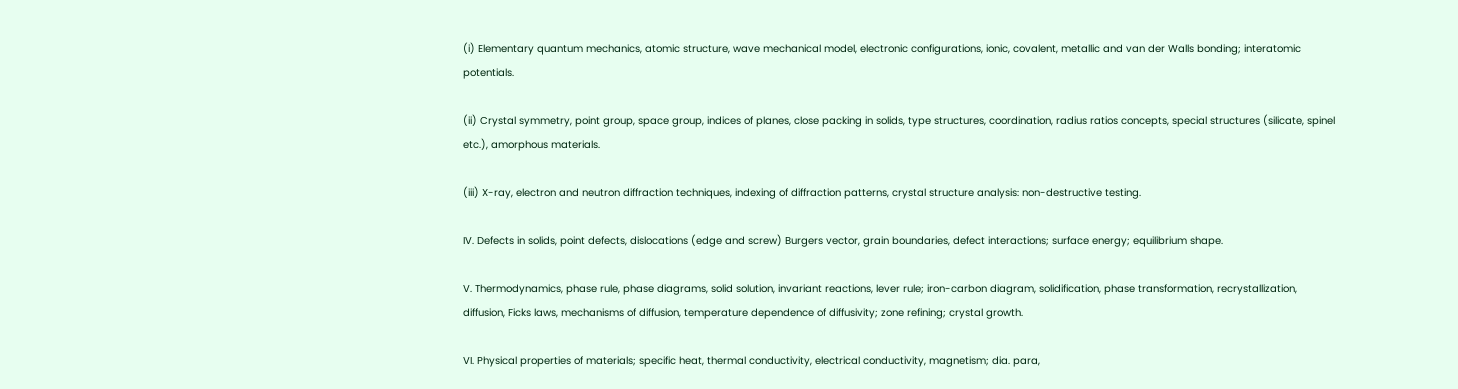(i) Elementary quantum mechanics, atomic structure, wave mechanical model, electronic configurations, ionic, covalent, metallic and van der Walls bonding; interatomic potentials.

(ii) Crystal symmetry, point group, space group, indices of planes, close packing in solids, type structures, coordination, radius ratios concepts, special structures (silicate, spinel etc.), amorphous materials.

(iii) X-ray, electron and neutron diffraction techniques, indexing of diffraction patterns, crystal structure analysis: non-destructive testing.

IV. Defects in solids, point defects, dislocations (edge and screw) Burgers vector, grain boundaries, defect interactions; surface energy; equilibrium shape.

V. Thermodynamics, phase rule, phase diagrams, solid solution, invariant reactions, lever rule; iron-carbon diagram, solidification, phase transformation, recrystallization, diffusion, Ficks laws, mechanisms of diffusion, temperature dependence of diffusivity; zone refining; crystal growth.

VI. Physical properties of materials; specific heat, thermal conductivity, electrical conductivity, magnetism; dia. para,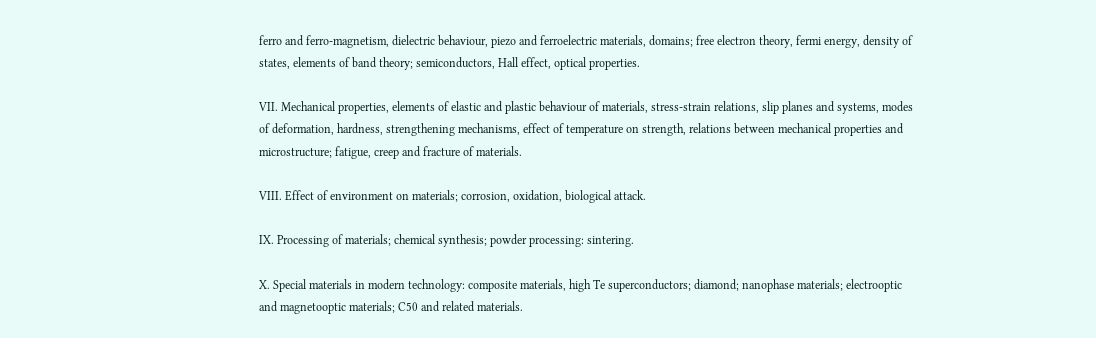ferro and ferro-magnetism, dielectric behaviour, piezo and ferroelectric materials, domains; free electron theory, fermi energy, density of states, elements of band theory; semiconductors, Hall effect, optical properties.

VII. Mechanical properties, elements of elastic and plastic behaviour of materials, stress-strain relations, slip planes and systems, modes of deformation, hardness, strengthening mechanisms, effect of temperature on strength, relations between mechanical properties and microstructure; fatigue, creep and fracture of materials.

VIII. Effect of environment on materials; corrosion, oxidation, biological attack.

IX. Processing of materials; chemical synthesis; powder processing: sintering.

X. Special materials in modern technology: composite materials, high Te superconductors; diamond; nanophase materials; electrooptic and magnetooptic materials; C50 and related materials.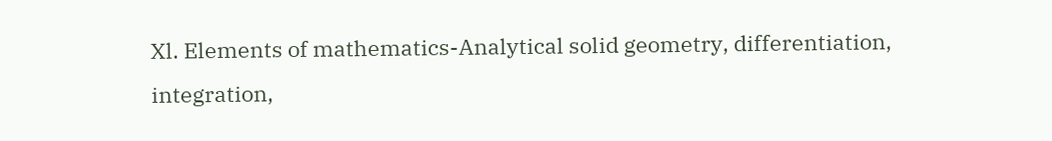Xl. Elements of mathematics-Analytical solid geometry, differentiation, integration,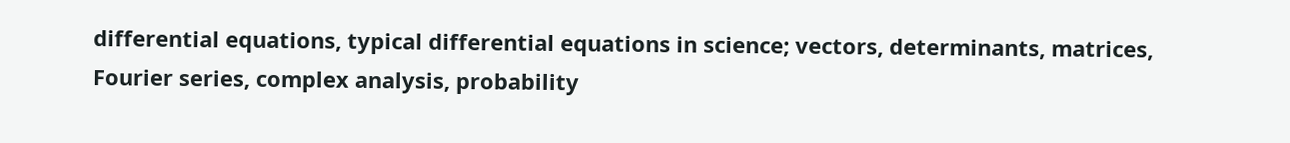differential equations, typical differential equations in science; vectors, determinants, matrices, Fourier series, complex analysis, probability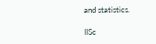and statistics.

IISc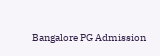Bangalore PG Admission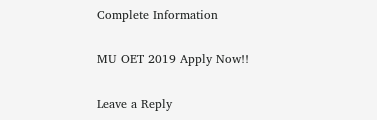Complete Information

MU OET 2019 Apply Now!!

Leave a Reply